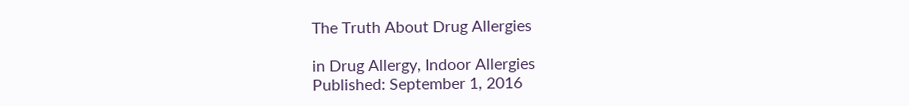The Truth About Drug Allergies

in Drug Allergy, Indoor Allergies
Published: September 1, 2016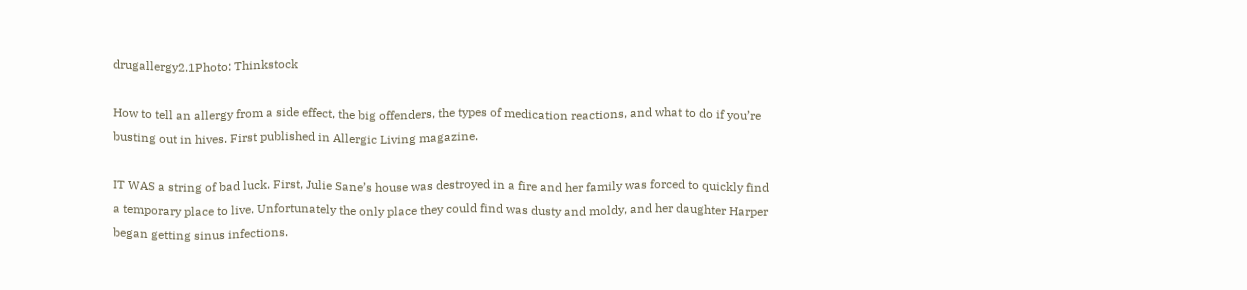drugallergy2.1Photo: Thinkstock

How to tell an allergy from a side effect, the big offenders, the types of medication reactions, and what to do if you’re busting out in hives. First published in Allergic Living magazine.

IT WAS a string of bad luck. First, Julie Sane’s house was destroyed in a fire and her family was forced to quickly find a temporary place to live. Unfortunately the only place they could find was dusty and moldy, and her daughter Harper began getting sinus infections.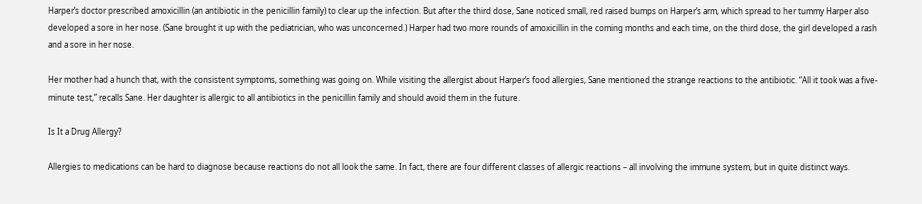Harper’s doctor prescribed amoxicillin (an antibiotic in the penicillin family) to clear up the infection. But after the third dose, Sane noticed small, red raised bumps on Harper’s arm, which spread to her tummy Harper also developed a sore in her nose. (Sane brought it up with the pediatrician, who was unconcerned.) Harper had two more rounds of amoxicillin in the coming months and each time, on the third dose, the girl developed a rash and a sore in her nose.

Her mother had a hunch that, with the consistent symptoms, something was going on. While visiting the allergist about Harper’s food allergies, Sane mentioned the strange reactions to the antibiotic. “All it took was a five-minute test,” recalls Sane. Her daughter is allergic to all antibiotics in the penicillin family and should avoid them in the future.

Is It a Drug Allergy?

Allergies to medications can be hard to diagnose because reactions do not all look the same. In fact, there are four different classes of allergic reactions – all involving the immune system, but in quite distinct ways.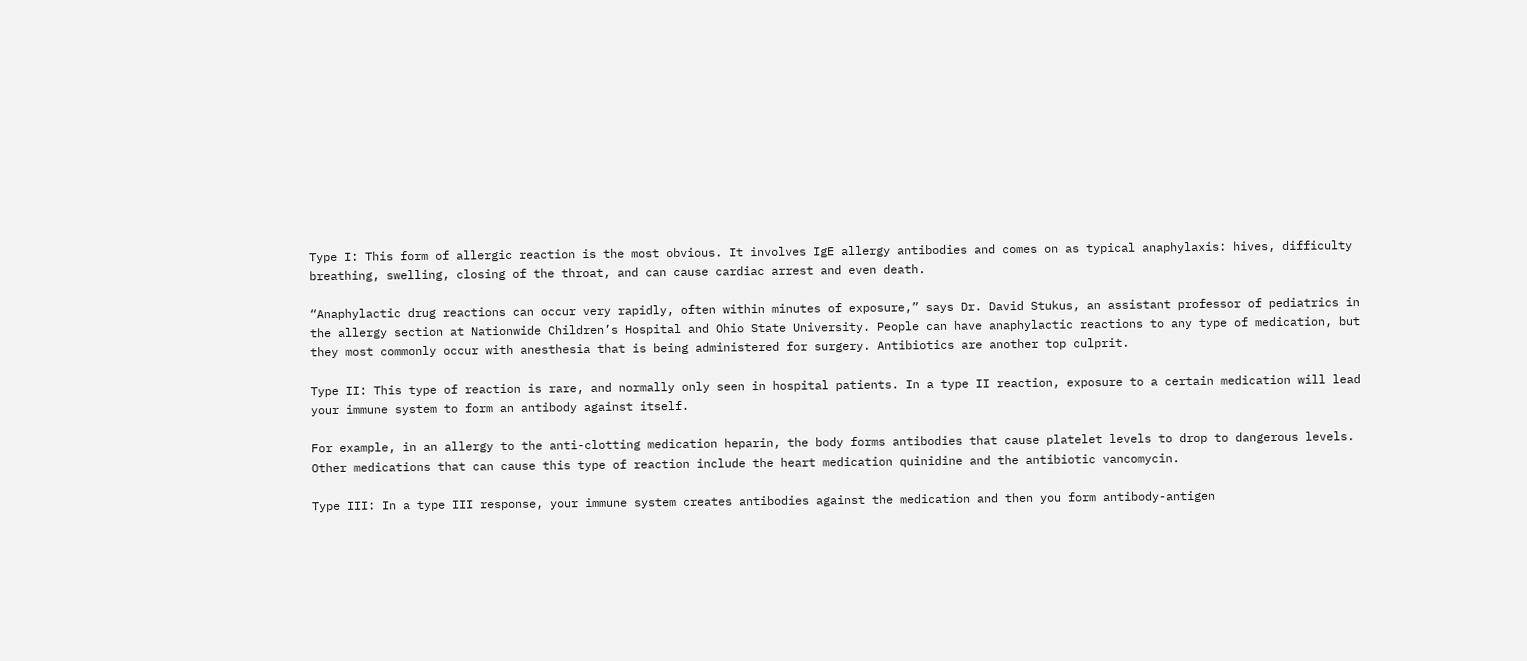Type I: This form of allergic reaction is the most obvious. It involves IgE allergy antibodies and comes on as typical anaphylaxis: hives, difficulty breathing, swelling, closing of the throat, and can cause cardiac arrest and even death.

“Anaphylactic drug reactions can occur very rapidly, often within minutes of exposure,” says Dr. David Stukus, an assistant professor of pediatrics in the allergy section at Nationwide Children’s Hospital and Ohio State University. People can have anaphylactic reactions to any type of medication, but they most commonly occur with anesthesia that is being administered for surgery. Antibiotics are another top culprit.

Type II: This type of reaction is rare, and normally only seen in hospital patients. In a type II reaction, exposure to a certain medication will lead your immune system to form an antibody against itself.

For example, in an allergy to the anti-clotting medication heparin, the body forms antibodies that cause platelet levels to drop to dangerous levels. Other medications that can cause this type of reaction include the heart medication quinidine and the antibiotic vancomycin.

Type III: In a type III response, your immune system creates antibodies against the medication and then you form antibody-antigen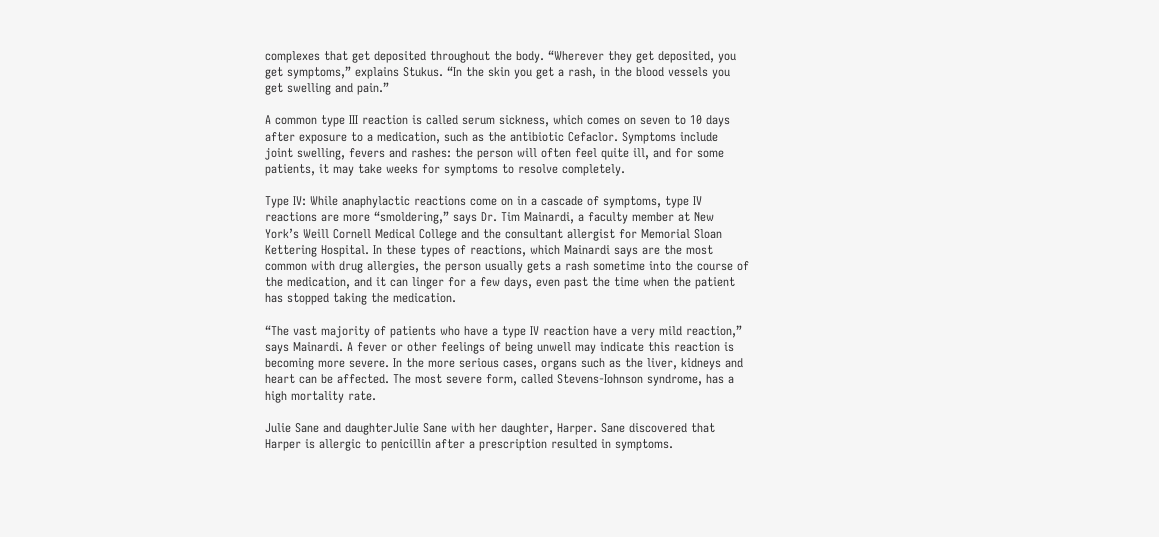complexes that get deposited throughout the body. “Wherever they get deposited, you get symptoms,” explains Stukus. “In the skin you get a rash, in the blood vessels you get swelling and pain.”

A common type III reaction is called serum sickness, which comes on seven to 10 days after exposure to a medication, such as the antibiotic Cefaclor. Symptoms include joint swelling, fevers and rashes: the person will often feel quite ill, and for some patients, it may take weeks for symptoms to resolve completely.

Type IV: While anaphylactic reactions come on in a cascade of symptoms, type IV reactions are more “smoldering,” says Dr. Tim Mainardi, a faculty member at New York’s Weill Cornell Medical College and the consultant allergist for Memorial Sloan Kettering Hospital. In these types of reactions, which Mainardi says are the most common with drug allergies, the person usually gets a rash sometime into the course of the medication, and it can linger for a few days, even past the time when the patient has stopped taking the medication.

“The vast majority of patients who have a type IV reaction have a very mild reaction,” says Mainardi. A fever or other feelings of being unwell may indicate this reaction is becoming more severe. In the more serious cases, organs such as the liver, kidneys and heart can be affected. The most severe form, called Stevens-Iohnson syndrome, has a high mortality rate.

Julie Sane and daughterJulie Sane with her daughter, Harper. Sane discovered that Harper is allergic to penicillin after a prescription resulted in symptoms.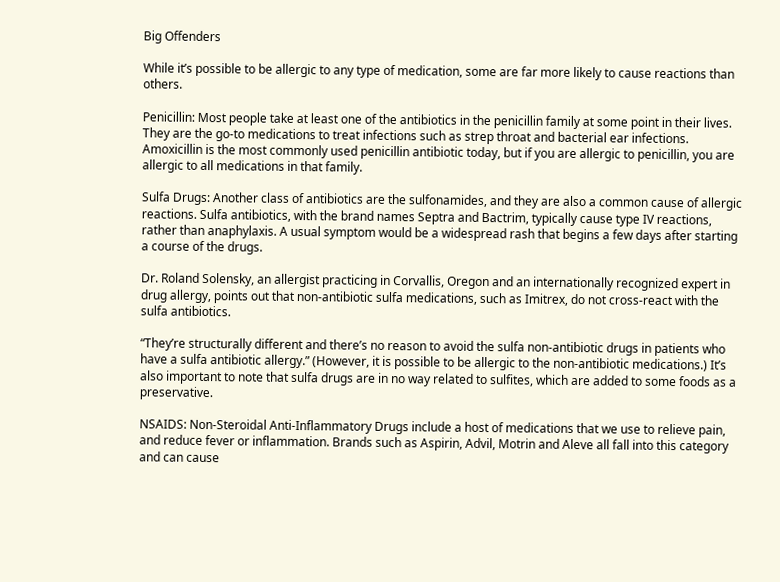Big Offenders

While it’s possible to be allergic to any type of medication, some are far more likely to cause reactions than others.

Penicillin: Most people take at least one of the antibiotics in the penicillin family at some point in their lives. They are the go-to medications to treat infections such as strep throat and bacterial ear infections. Amoxicillin is the most commonly used penicillin antibiotic today, but if you are allergic to penicillin, you are allergic to all medications in that family.

Sulfa Drugs: Another class of antibiotics are the sulfonamides, and they are also a common cause of allergic reactions. Sulfa antibiotics, with the brand names Septra and Bactrim, typically cause type IV reactions, rather than anaphylaxis. A usual symptom would be a widespread rash that begins a few days after starting a course of the drugs.

Dr. Roland Solensky, an allergist practicing in Corvallis, Oregon and an internationally recognized expert in drug allergy, points out that non-antibiotic sulfa medications, such as Imitrex, do not cross-react with the sulfa antibiotics.

“They’re structurally different and there’s no reason to avoid the sulfa non-antibiotic drugs in patients who have a sulfa antibiotic allergy.” (However, it is possible to be allergic to the non-antibiotic medications.) It’s also important to note that sulfa drugs are in no way related to sulfites, which are added to some foods as a preservative.

NSAIDS: Non-Steroidal Anti-Inflammatory Drugs include a host of medications that we use to relieve pain, and reduce fever or inflammation. Brands such as Aspirin, Advil, Motrin and Aleve all fall into this category and can cause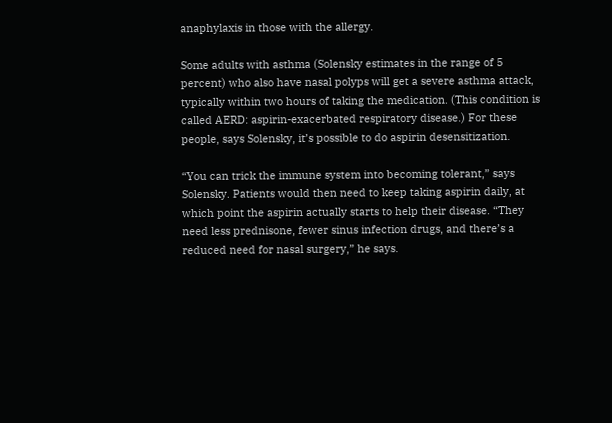anaphylaxis in those with the allergy.

Some adults with asthma (Solensky estimates in the range of 5 percent) who also have nasal polyps will get a severe asthma attack, typically within two hours of taking the medication. (This condition is called AERD: aspirin-exacerbated respiratory disease.) For these people, says Solensky, it’s possible to do aspirin desensitization.

“You can trick the immune system into becoming tolerant,” says Solensky. Patients would then need to keep taking aspirin daily, at which point the aspirin actually starts to help their disease. “They need less prednisone, fewer sinus infection drugs, and there’s a reduced need for nasal surgery,” he says.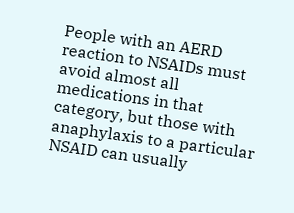People with an AERD reaction to NSAIDs must avoid almost all medications in that category, but those with anaphylaxis to a particular NSAID can usually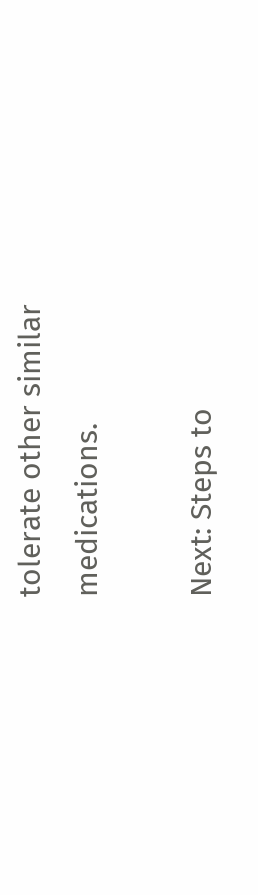tolerate other similar medications.

Next: Steps to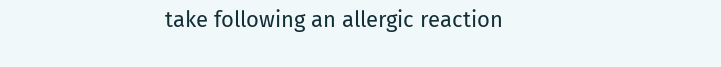take following an allergic reaction